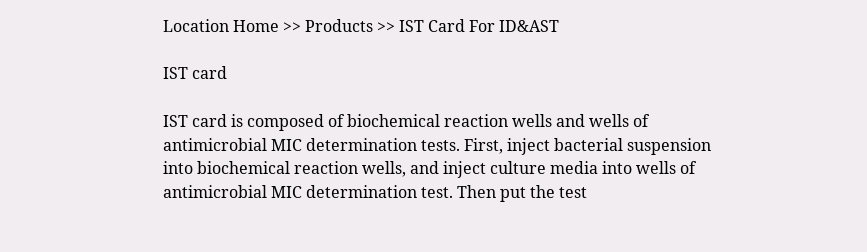Location Home >> Products >> IST Card For ID&AST

IST card

IST card is composed of biochemical reaction wells and wells of antimicrobial MIC determination tests. First, inject bacterial suspension into biochemical reaction wells, and inject culture media into wells of antimicrobial MIC determination test. Then put the test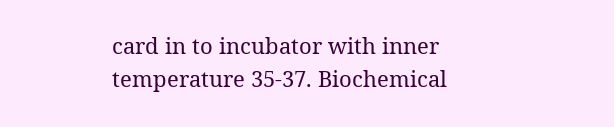card in to incubator with inner temperature 35-37. Biochemical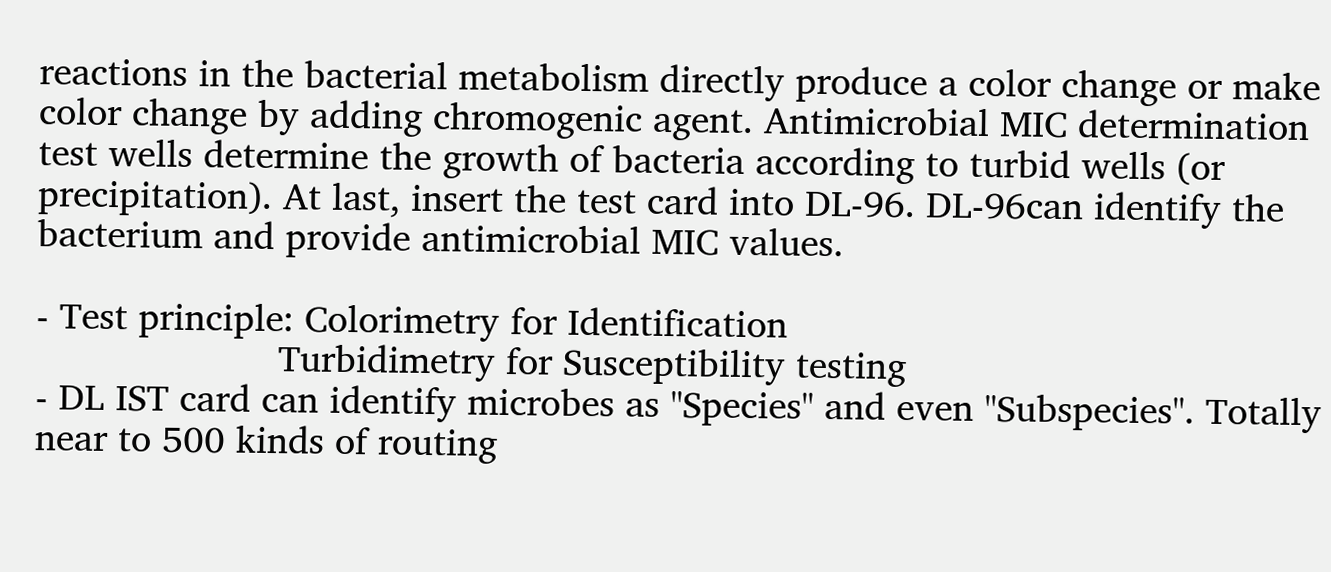reactions in the bacterial metabolism directly produce a color change or make color change by adding chromogenic agent. Antimicrobial MIC determination test wells determine the growth of bacteria according to turbid wells (or precipitation). At last, insert the test card into DL-96. DL-96can identify the bacterium and provide antimicrobial MIC values.

- Test principle: Colorimetry for Identification
                      Turbidimetry for Susceptibility testing
- DL IST card can identify microbes as "Species" and even "Subspecies". Totally near to 500 kinds of routing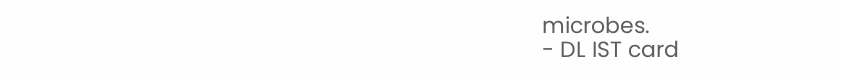microbes.
- DL IST card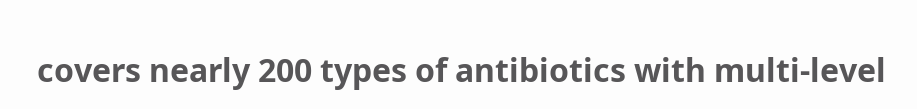covers nearly 200 types of antibiotics with multi-level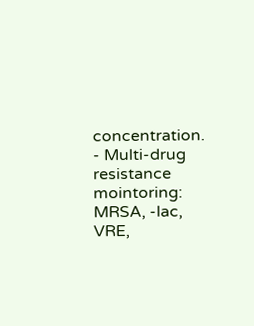concentration.
- Multi-drug resistance mointoring: MRSA, -lac, VRE,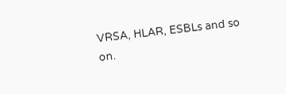VRSA, HLAR, ESBLs and so on.